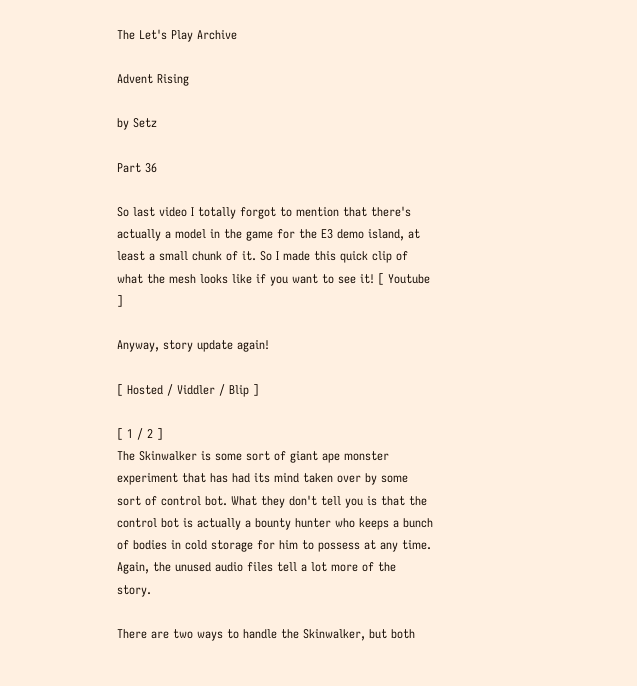The Let's Play Archive

Advent Rising

by Setz

Part 36

So last video I totally forgot to mention that there's actually a model in the game for the E3 demo island, at least a small chunk of it. So I made this quick clip of what the mesh looks like if you want to see it! [ Youtube ]

Anyway, story update again!

[ Hosted / Viddler / Blip ]

[ 1 / 2 ]
The Skinwalker is some sort of giant ape monster experiment that has had its mind taken over by some sort of control bot. What they don't tell you is that the control bot is actually a bounty hunter who keeps a bunch of bodies in cold storage for him to possess at any time. Again, the unused audio files tell a lot more of the story.

There are two ways to handle the Skinwalker, but both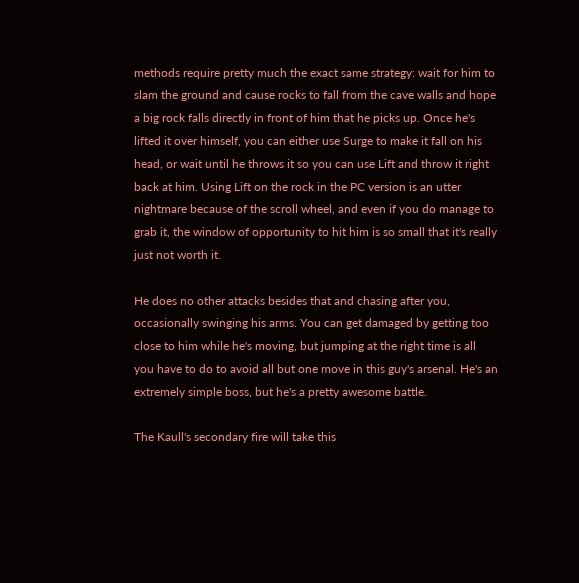methods require pretty much the exact same strategy: wait for him to slam the ground and cause rocks to fall from the cave walls and hope a big rock falls directly in front of him that he picks up. Once he's lifted it over himself, you can either use Surge to make it fall on his head, or wait until he throws it so you can use Lift and throw it right back at him. Using Lift on the rock in the PC version is an utter nightmare because of the scroll wheel, and even if you do manage to grab it, the window of opportunity to hit him is so small that it's really just not worth it.

He does no other attacks besides that and chasing after you, occasionally swinging his arms. You can get damaged by getting too close to him while he's moving, but jumping at the right time is all you have to do to avoid all but one move in this guy's arsenal. He's an extremely simple boss, but he's a pretty awesome battle.

The Kaull's secondary fire will take this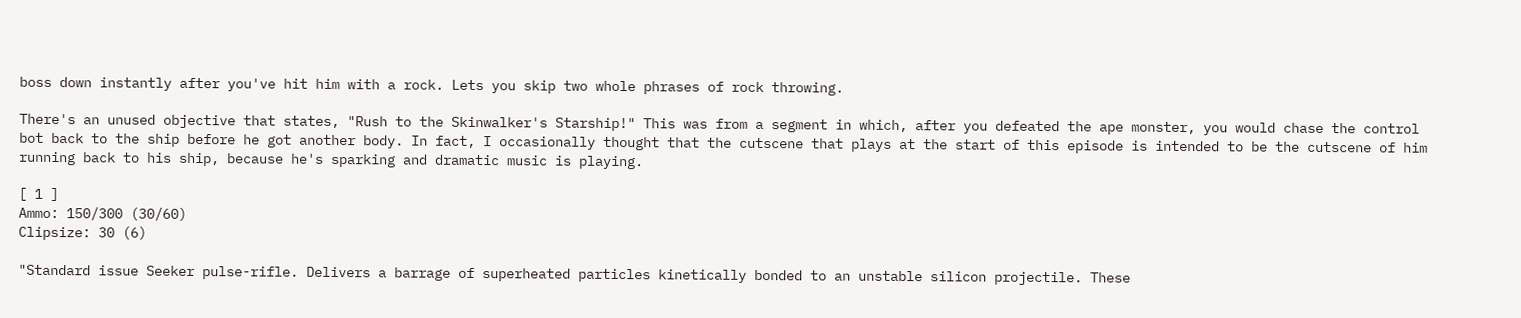boss down instantly after you've hit him with a rock. Lets you skip two whole phrases of rock throwing.

There's an unused objective that states, "Rush to the Skinwalker's Starship!" This was from a segment in which, after you defeated the ape monster, you would chase the control bot back to the ship before he got another body. In fact, I occasionally thought that the cutscene that plays at the start of this episode is intended to be the cutscene of him running back to his ship, because he's sparking and dramatic music is playing.

[ 1 ]
Ammo: 150/300 (30/60)
Clipsize: 30 (6)

"Standard issue Seeker pulse-rifle. Delivers a barrage of superheated particles kinetically bonded to an unstable silicon projectile. These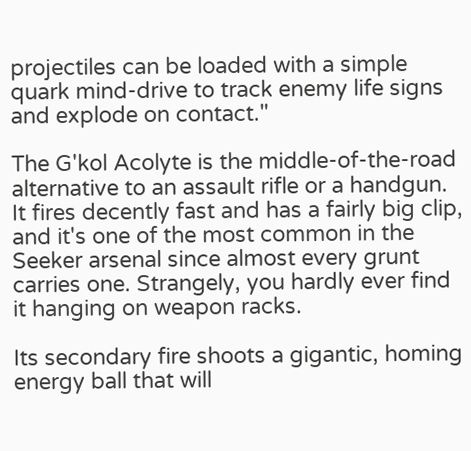projectiles can be loaded with a simple quark mind-drive to track enemy life signs and explode on contact."

The G'kol Acolyte is the middle-of-the-road alternative to an assault rifle or a handgun. It fires decently fast and has a fairly big clip, and it's one of the most common in the Seeker arsenal since almost every grunt carries one. Strangely, you hardly ever find it hanging on weapon racks.

Its secondary fire shoots a gigantic, homing energy ball that will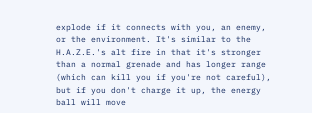explode if it connects with you, an enemy, or the environment. It's similar to the H.A.Z.E.'s alt fire in that it's stronger than a normal grenade and has longer range (which can kill you if you're not careful), but if you don't charge it up, the energy ball will move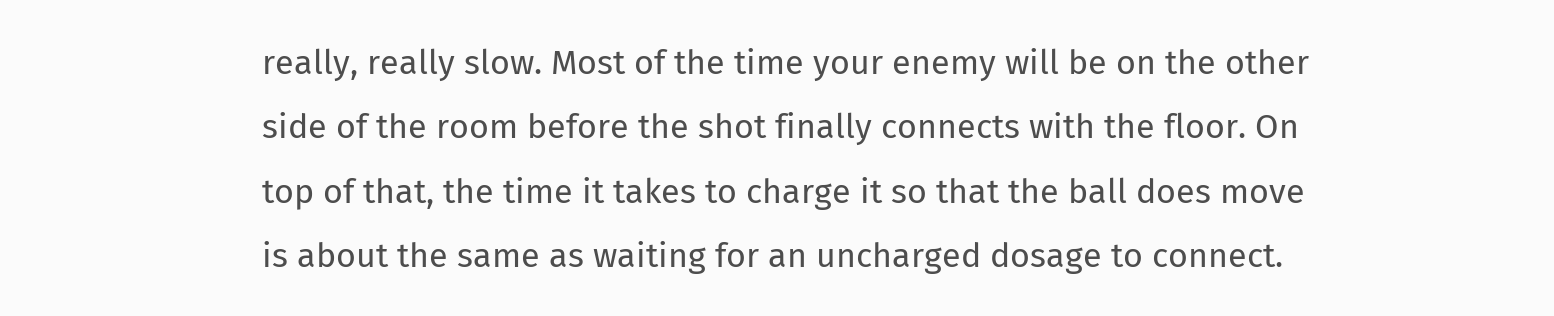really, really slow. Most of the time your enemy will be on the other side of the room before the shot finally connects with the floor. On top of that, the time it takes to charge it so that the ball does move is about the same as waiting for an uncharged dosage to connect.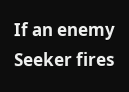If an enemy Seeker fires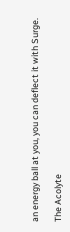an energy ball at you, you can deflect it with Surge.

The Acolyte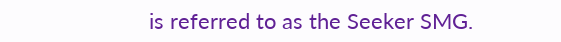is referred to as the Seeker SMG.